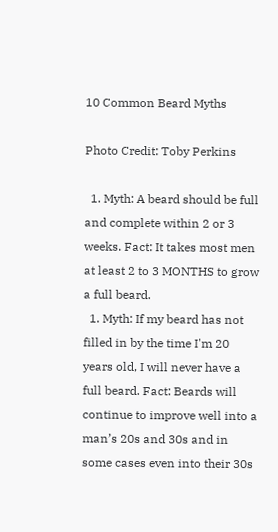10 Common Beard Myths

Photo Credit: Toby Perkins

  1. Myth: A beard should be full and complete within 2 or 3 weeks. Fact: It takes most men at least 2 to 3 MONTHS to grow a full beard.
  1. Myth: If my beard has not filled in by the time I'm 20 years old, I will never have a full beard. Fact: Beards will continue to improve well into a man’s 20s and 30s and in some cases even into their 30s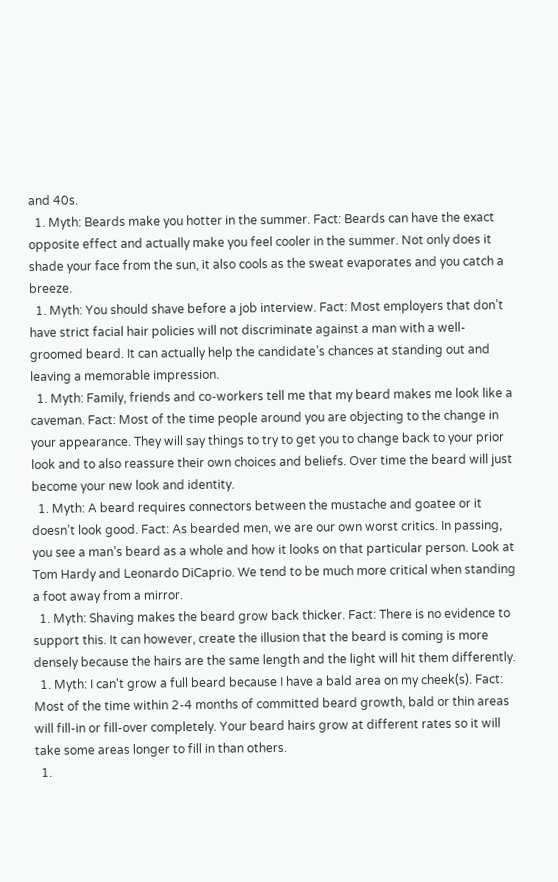and 40s.
  1. Myth: Beards make you hotter in the summer. Fact: Beards can have the exact opposite effect and actually make you feel cooler in the summer. Not only does it shade your face from the sun, it also cools as the sweat evaporates and you catch a breeze.
  1. Myth: You should shave before a job interview. Fact: Most employers that don’t have strict facial hair policies will not discriminate against a man with a well-groomed beard. It can actually help the candidate’s chances at standing out and leaving a memorable impression.
  1. Myth: Family, friends and co-workers tell me that my beard makes me look like a caveman. Fact: Most of the time people around you are objecting to the change in your appearance. They will say things to try to get you to change back to your prior look and to also reassure their own choices and beliefs. Over time the beard will just become your new look and identity.
  1. Myth: A beard requires connectors between the mustache and goatee or it doesn’t look good. Fact: As bearded men, we are our own worst critics. In passing, you see a man’s beard as a whole and how it looks on that particular person. Look at Tom Hardy and Leonardo DiCaprio. We tend to be much more critical when standing a foot away from a mirror.
  1. Myth: Shaving makes the beard grow back thicker. Fact: There is no evidence to support this. It can however, create the illusion that the beard is coming is more densely because the hairs are the same length and the light will hit them differently.
  1. Myth: I can't grow a full beard because I have a bald area on my cheek(s). Fact: Most of the time within 2-4 months of committed beard growth, bald or thin areas will fill-in or fill-over completely. Your beard hairs grow at different rates so it will take some areas longer to fill in than others.
  1.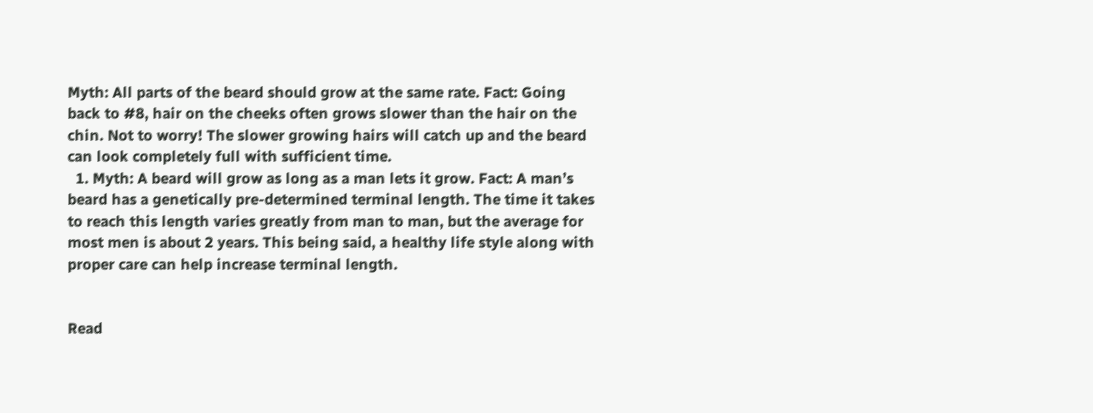Myth: All parts of the beard should grow at the same rate. Fact: Going back to #8, hair on the cheeks often grows slower than the hair on the chin. Not to worry! The slower growing hairs will catch up and the beard can look completely full with sufficient time.
  1. Myth: A beard will grow as long as a man lets it grow. Fact: A man’s beard has a genetically pre-determined terminal length. The time it takes to reach this length varies greatly from man to man, but the average for most men is about 2 years. This being said, a healthy life style along with proper care can help increase terminal length.


Read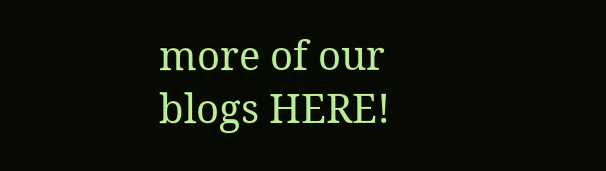more of our blogs HERE!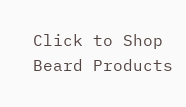Click to Shop Beard Products